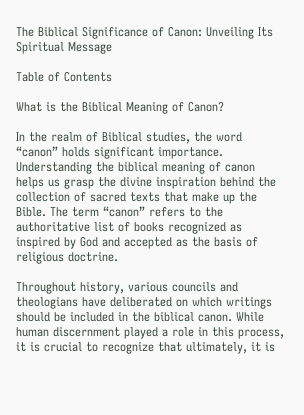The Biblical Significance of Canon: Unveiling Its Spiritual Message

Table of Contents

What is the Biblical Meaning of Canon?

In the realm of Biblical studies, the word “canon” holds significant importance. Understanding the biblical meaning of canon helps us grasp the divine inspiration behind the collection of sacred texts that make up the Bible. The term “canon” refers to the authoritative list of books recognized as inspired by God and accepted as the basis of religious doctrine.

Throughout history, various councils and theologians have deliberated on which writings should be included in the biblical canon. While human discernment played a role in this process, it is crucial to recognize that ultimately, it is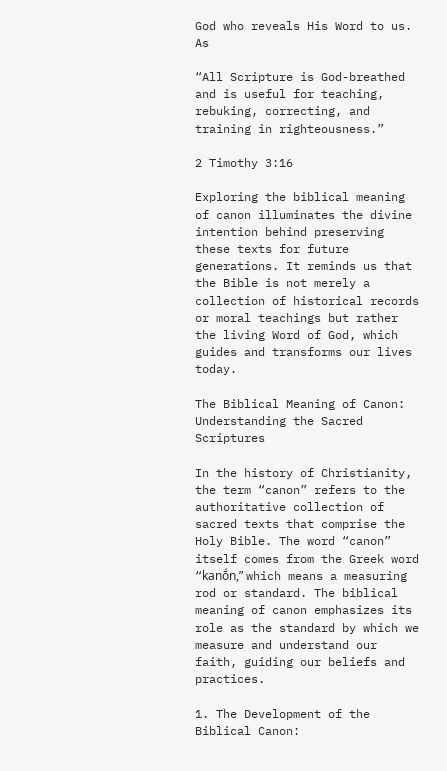God who reveals His Word to us. As

“All Scripture is God-breathed and is useful for teaching, rebuking, correcting, and training in righteousness.”

2 Timothy 3:16

Exploring the biblical meaning of canon illuminates the divine intention behind preserving these texts for future generations. It reminds us that the Bible is not merely a collection of historical records or moral teachings but rather the living Word of God, which guides and transforms our lives today.

The Biblical Meaning of Canon: Understanding the Sacred Scriptures

In the history of Christianity, the term “canon” refers to the authoritative collection of sacred texts that comprise the Holy Bible. The word “canon” itself comes from the Greek word “kanṓn,” which means a measuring rod or standard. The biblical meaning of canon emphasizes its role as the standard by which we measure and understand our faith, guiding our beliefs and practices.

1. The Development of the Biblical Canon: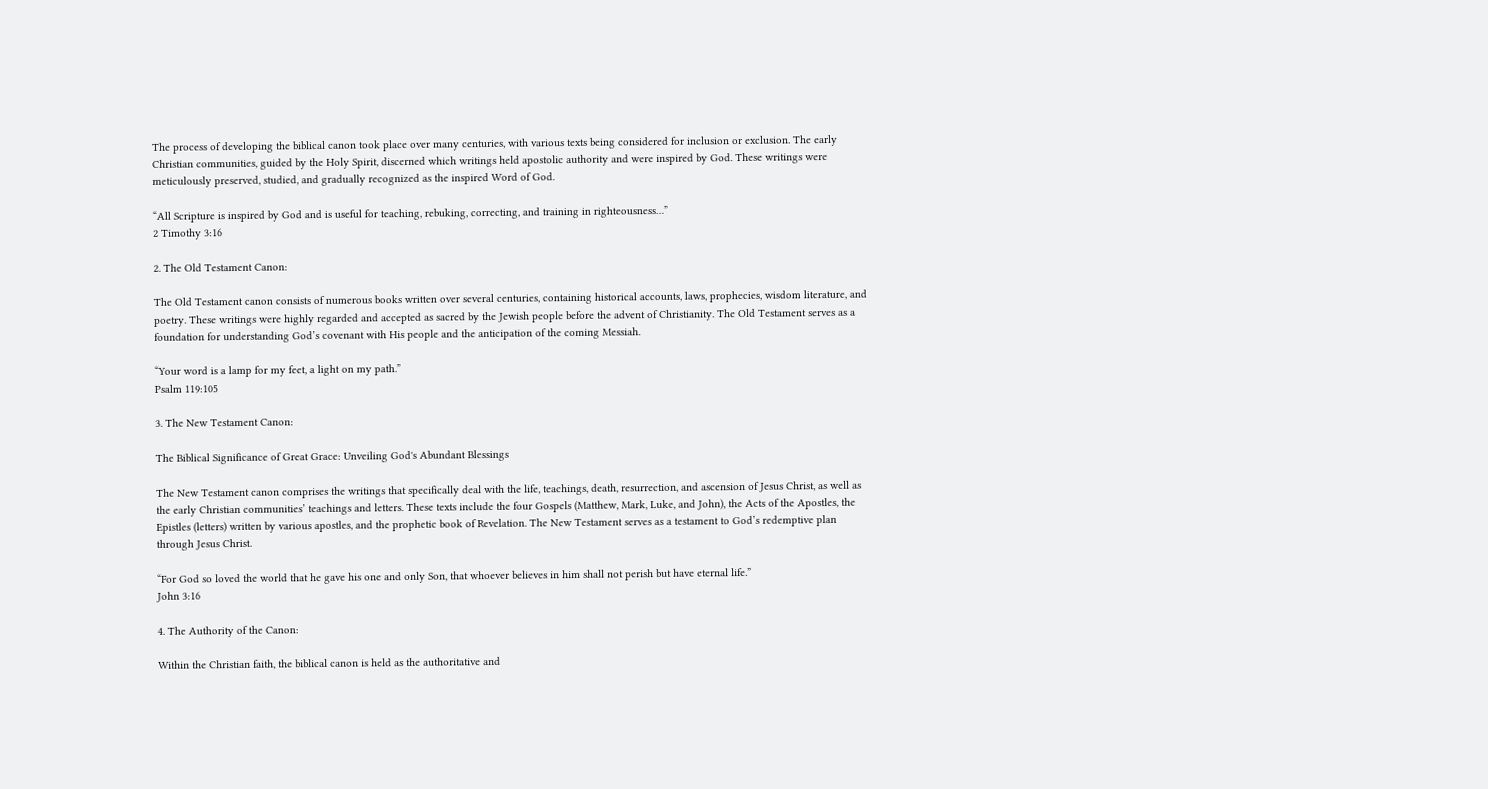The process of developing the biblical canon took place over many centuries, with various texts being considered for inclusion or exclusion. The early Christian communities, guided by the Holy Spirit, discerned which writings held apostolic authority and were inspired by God. These writings were meticulously preserved, studied, and gradually recognized as the inspired Word of God.

“All Scripture is inspired by God and is useful for teaching, rebuking, correcting, and training in righteousness…”
2 Timothy 3:16

2. The Old Testament Canon:

The Old Testament canon consists of numerous books written over several centuries, containing historical accounts, laws, prophecies, wisdom literature, and poetry. These writings were highly regarded and accepted as sacred by the Jewish people before the advent of Christianity. The Old Testament serves as a foundation for understanding God’s covenant with His people and the anticipation of the coming Messiah.

“Your word is a lamp for my feet, a light on my path.”
Psalm 119:105

3. The New Testament Canon:

The Biblical Significance of Great Grace: Unveiling God's Abundant Blessings

The New Testament canon comprises the writings that specifically deal with the life, teachings, death, resurrection, and ascension of Jesus Christ, as well as the early Christian communities’ teachings and letters. These texts include the four Gospels (Matthew, Mark, Luke, and John), the Acts of the Apostles, the Epistles (letters) written by various apostles, and the prophetic book of Revelation. The New Testament serves as a testament to God’s redemptive plan through Jesus Christ.

“For God so loved the world that he gave his one and only Son, that whoever believes in him shall not perish but have eternal life.”
John 3:16

4. The Authority of the Canon:

Within the Christian faith, the biblical canon is held as the authoritative and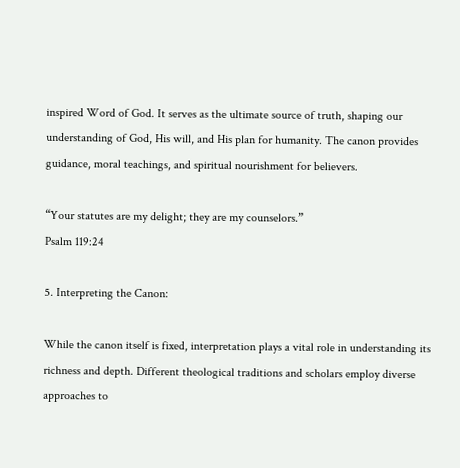inspired Word of God. It serves as the ultimate source of truth, shaping our understanding of God, His will, and His plan for humanity. The canon provides guidance, moral teachings, and spiritual nourishment for believers.

“Your statutes are my delight; they are my counselors.”
Psalm 119:24

5. Interpreting the Canon:

While the canon itself is fixed, interpretation plays a vital role in understanding its richness and depth. Different theological traditions and scholars employ diverse approaches to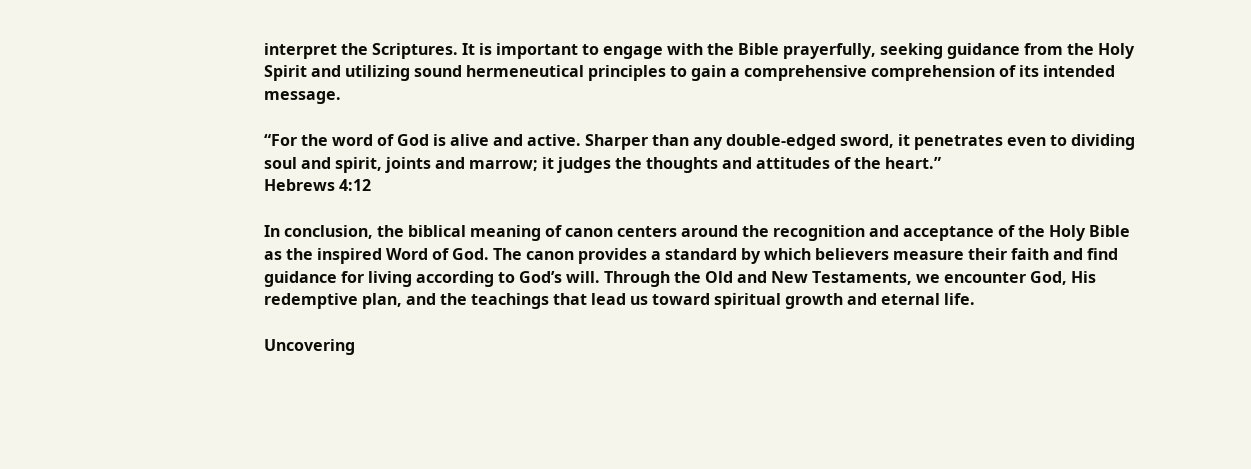interpret the Scriptures. It is important to engage with the Bible prayerfully, seeking guidance from the Holy Spirit and utilizing sound hermeneutical principles to gain a comprehensive comprehension of its intended message.

“For the word of God is alive and active. Sharper than any double-edged sword, it penetrates even to dividing soul and spirit, joints and marrow; it judges the thoughts and attitudes of the heart.”
Hebrews 4:12

In conclusion, the biblical meaning of canon centers around the recognition and acceptance of the Holy Bible as the inspired Word of God. The canon provides a standard by which believers measure their faith and find guidance for living according to God’s will. Through the Old and New Testaments, we encounter God, His redemptive plan, and the teachings that lead us toward spiritual growth and eternal life.

Uncovering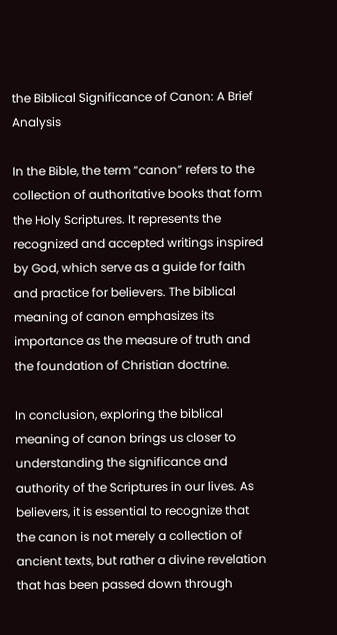the Biblical Significance of Canon: A Brief Analysis

In the Bible, the term “canon” refers to the collection of authoritative books that form the Holy Scriptures. It represents the recognized and accepted writings inspired by God, which serve as a guide for faith and practice for believers. The biblical meaning of canon emphasizes its importance as the measure of truth and the foundation of Christian doctrine.

In conclusion, exploring the biblical meaning of canon brings us closer to understanding the significance and authority of the Scriptures in our lives. As believers, it is essential to recognize that the canon is not merely a collection of ancient texts, but rather a divine revelation that has been passed down through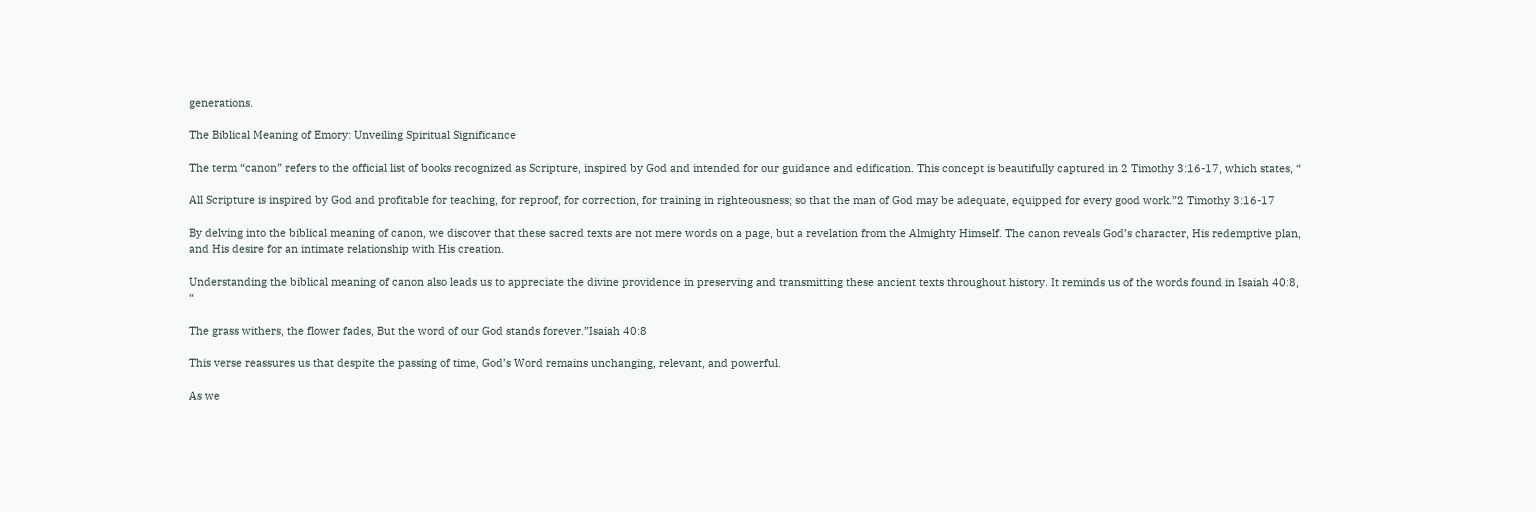generations.

The Biblical Meaning of Emory: Unveiling Spiritual Significance

The term “canon” refers to the official list of books recognized as Scripture, inspired by God and intended for our guidance and edification. This concept is beautifully captured in 2 Timothy 3:16-17, which states, “

All Scripture is inspired by God and profitable for teaching, for reproof, for correction, for training in righteousness; so that the man of God may be adequate, equipped for every good work.”2 Timothy 3:16-17

By delving into the biblical meaning of canon, we discover that these sacred texts are not mere words on a page, but a revelation from the Almighty Himself. The canon reveals God’s character, His redemptive plan, and His desire for an intimate relationship with His creation.

Understanding the biblical meaning of canon also leads us to appreciate the divine providence in preserving and transmitting these ancient texts throughout history. It reminds us of the words found in Isaiah 40:8, “

The grass withers, the flower fades, But the word of our God stands forever.”Isaiah 40:8

This verse reassures us that despite the passing of time, God’s Word remains unchanging, relevant, and powerful.

As we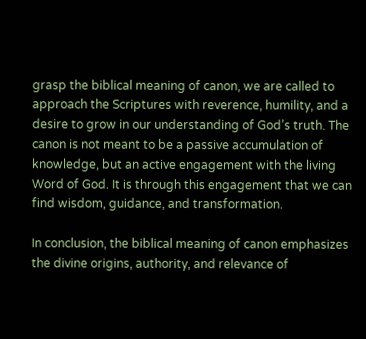grasp the biblical meaning of canon, we are called to approach the Scriptures with reverence, humility, and a desire to grow in our understanding of God’s truth. The canon is not meant to be a passive accumulation of knowledge, but an active engagement with the living Word of God. It is through this engagement that we can find wisdom, guidance, and transformation.

In conclusion, the biblical meaning of canon emphasizes the divine origins, authority, and relevance of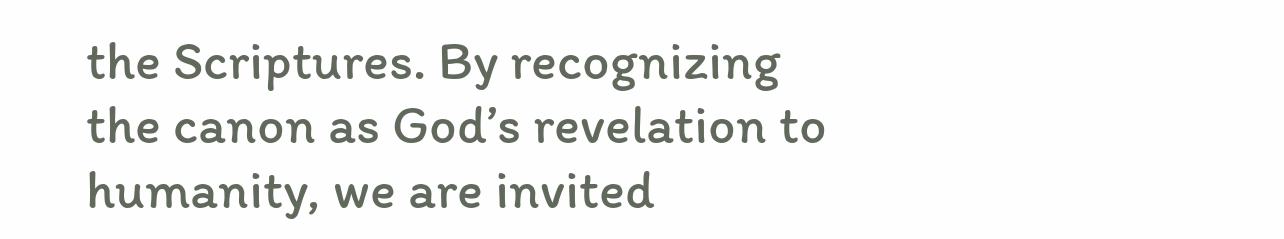the Scriptures. By recognizing the canon as God’s revelation to humanity, we are invited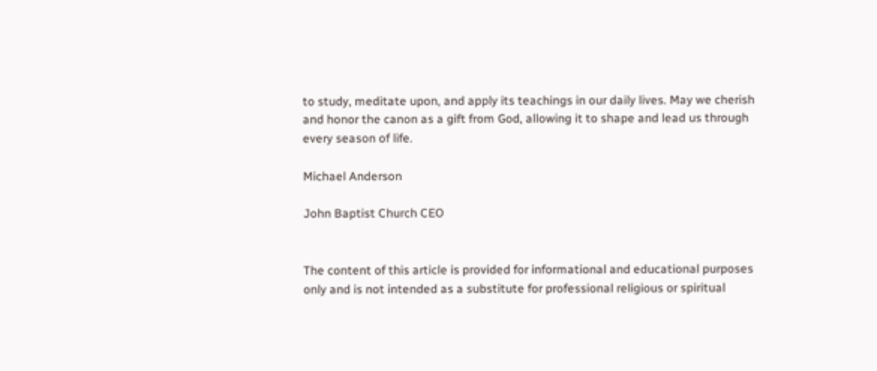to study, meditate upon, and apply its teachings in our daily lives. May we cherish and honor the canon as a gift from God, allowing it to shape and lead us through every season of life.

Michael Anderson

John Baptist Church CEO


The content of this article is provided for informational and educational purposes only and is not intended as a substitute for professional religious or spiritual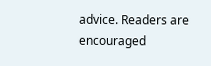advice. Readers are encouraged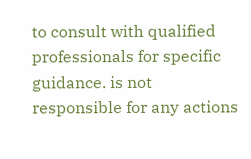to consult with qualified professionals for specific guidance. is not responsible for any actions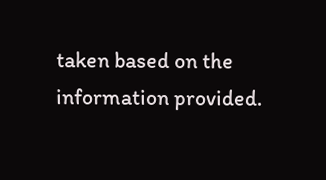taken based on the information provided.